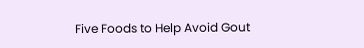Five Foods to Help Avoid Gout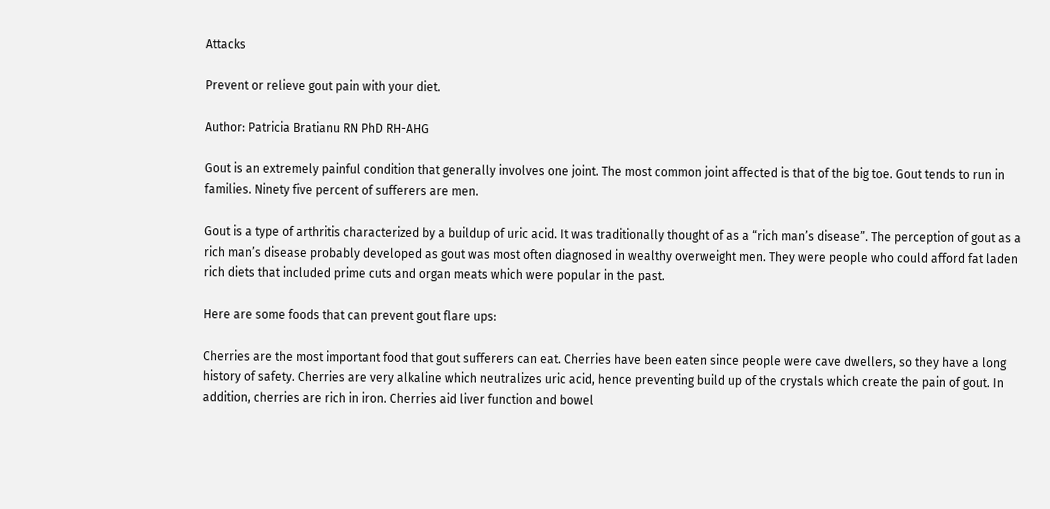Attacks

Prevent or relieve gout pain with your diet.

Author: Patricia Bratianu RN PhD RH-AHG

Gout is an extremely painful condition that generally involves one joint. The most common joint affected is that of the big toe. Gout tends to run in families. Ninety five percent of sufferers are men.

Gout is a type of arthritis characterized by a buildup of uric acid. It was traditionally thought of as a “rich man’s disease”. The perception of gout as a rich man’s disease probably developed as gout was most often diagnosed in wealthy overweight men. They were people who could afford fat laden rich diets that included prime cuts and organ meats which were popular in the past.

Here are some foods that can prevent gout flare ups:

Cherries are the most important food that gout sufferers can eat. Cherries have been eaten since people were cave dwellers, so they have a long history of safety. Cherries are very alkaline which neutralizes uric acid, hence preventing build up of the crystals which create the pain of gout. In addition, cherries are rich in iron. Cherries aid liver function and bowel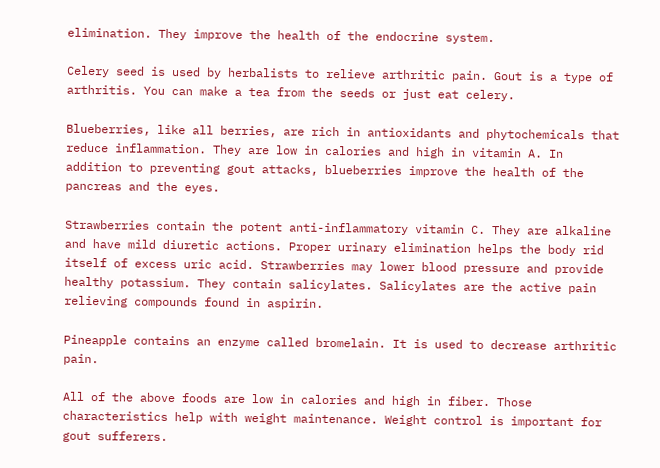elimination. They improve the health of the endocrine system.

Celery seed is used by herbalists to relieve arthritic pain. Gout is a type of arthritis. You can make a tea from the seeds or just eat celery.

Blueberries, like all berries, are rich in antioxidants and phytochemicals that reduce inflammation. They are low in calories and high in vitamin A. In addition to preventing gout attacks, blueberries improve the health of the pancreas and the eyes.

Strawberries contain the potent anti-inflammatory vitamin C. They are alkaline and have mild diuretic actions. Proper urinary elimination helps the body rid itself of excess uric acid. Strawberries may lower blood pressure and provide healthy potassium. They contain salicylates. Salicylates are the active pain relieving compounds found in aspirin.

Pineapple contains an enzyme called bromelain. It is used to decrease arthritic pain.

All of the above foods are low in calories and high in fiber. Those characteristics help with weight maintenance. Weight control is important for gout sufferers.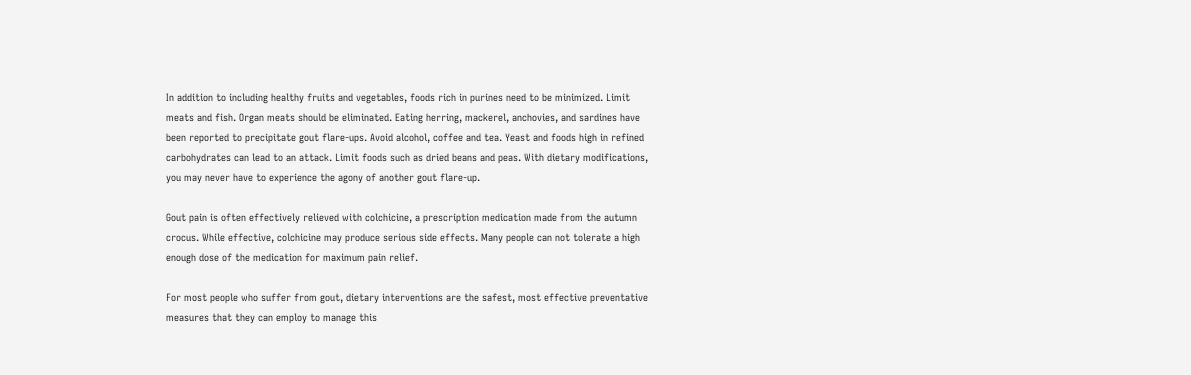In addition to including healthy fruits and vegetables, foods rich in purines need to be minimized. Limit meats and fish. Organ meats should be eliminated. Eating herring, mackerel, anchovies, and sardines have been reported to precipitate gout flare-ups. Avoid alcohol, coffee and tea. Yeast and foods high in refined carbohydrates can lead to an attack. Limit foods such as dried beans and peas. With dietary modifications, you may never have to experience the agony of another gout flare-up.

Gout pain is often effectively relieved with colchicine, a prescription medication made from the autumn crocus. While effective, colchicine may produce serious side effects. Many people can not tolerate a high enough dose of the medication for maximum pain relief.

For most people who suffer from gout, dietary interventions are the safest, most effective preventative measures that they can employ to manage this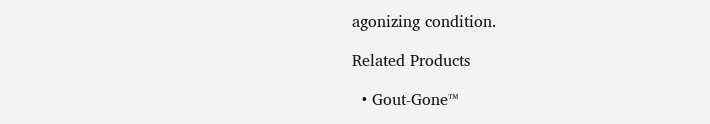agonizing condition.

Related Products

  • Gout-Gone™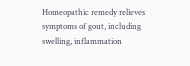Homeopathic remedy relieves symptoms of gout, including swelling, inflammation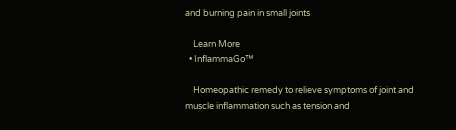and burning pain in small joints

    Learn More
  • InflammaGo™

    Homeopathic remedy to relieve symptoms of joint and muscle inflammation such as tension and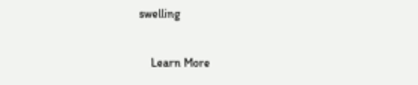swelling

    Learn More